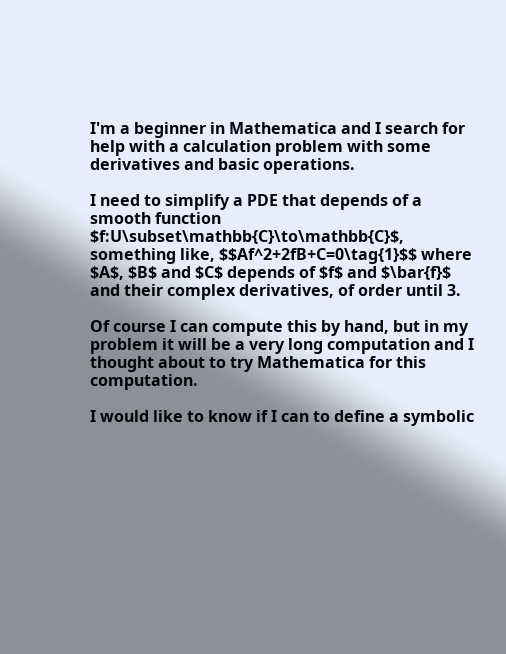I'm a beginner in Mathematica and I search for help with a calculation problem with some derivatives and basic operations.

I need to simplify a PDE that depends of a smooth function $f:U\subset\mathbb{C}\to\mathbb{C}$, something like, $$Af^2+2fB+C=0\tag{1}$$ where $A$, $B$ and $C$ depends of $f$ and $\bar{f}$ and their complex derivatives, of order until 3.

Of course I can compute this by hand, but in my problem it will be a very long computation and I thought about to try Mathematica for this computation.

I would like to know if I can to define a symbolic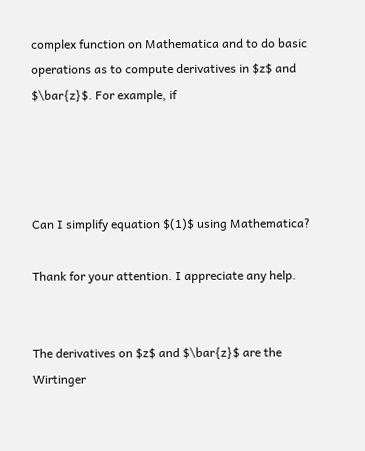complex function on Mathematica and to do basic operations as to compute derivatives in $z$ and $\bar{z}$. For example, if




Can I simplify equation $(1)$ using Mathematica?

Thank for your attention. I appreciate any help.


The derivatives on $z$ and $\bar{z}$ are the Wirtinger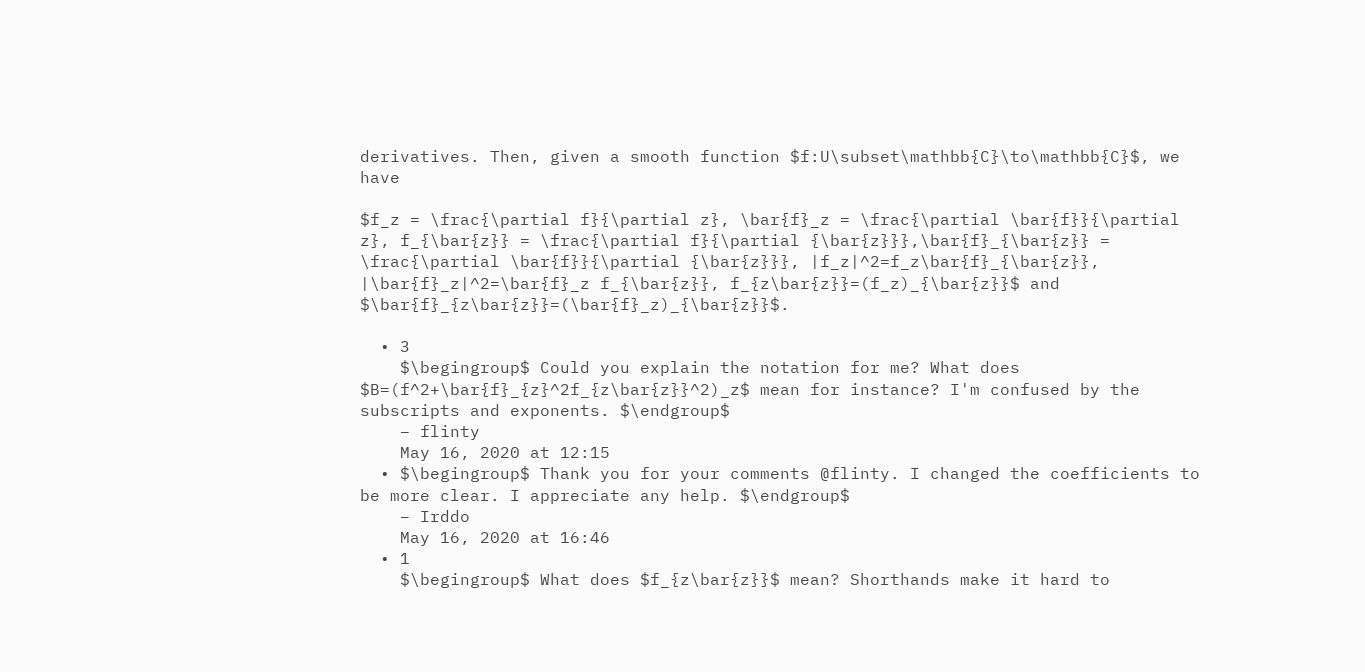derivatives. Then, given a smooth function $f:U\subset\mathbb{C}\to\mathbb{C}$, we have

$f_z = \frac{\partial f}{\partial z}, \bar{f}_z = \frac{\partial \bar{f}}{\partial z}, f_{\bar{z}} = \frac{\partial f}{\partial {\bar{z}}},\bar{f}_{\bar{z}} = \frac{\partial \bar{f}}{\partial {\bar{z}}}, |f_z|^2=f_z\bar{f}_{\bar{z}}, |\bar{f}_z|^2=\bar{f}_z f_{\bar{z}}, f_{z\bar{z}}=(f_z)_{\bar{z}}$ and $\bar{f}_{z\bar{z}}=(\bar{f}_z)_{\bar{z}}$.

  • 3
    $\begingroup$ Could you explain the notation for me? What does $B=(f^2+\bar{f}_{z}^2f_{z\bar{z}}^2)_z$ mean for instance? I'm confused by the subscripts and exponents. $\endgroup$
    – flinty
    May 16, 2020 at 12:15
  • $\begingroup$ Thank you for your comments @flinty. I changed the coefficients to be more clear. I appreciate any help. $\endgroup$
    – Irddo
    May 16, 2020 at 16:46
  • 1
    $\begingroup$ What does $f_{z\bar{z}}$ mean? Shorthands make it hard to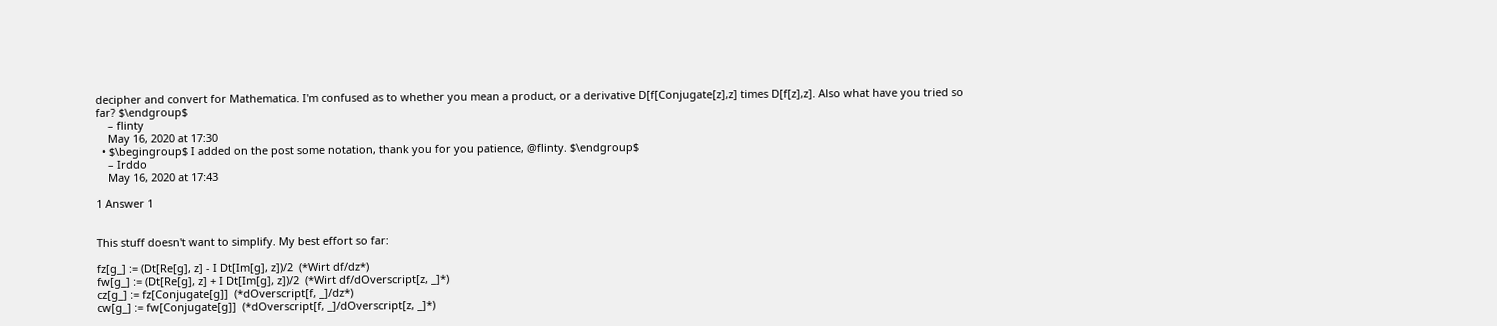decipher and convert for Mathematica. I'm confused as to whether you mean a product, or a derivative D[f[Conjugate[z],z] times D[f[z],z]. Also what have you tried so far? $\endgroup$
    – flinty
    May 16, 2020 at 17:30
  • $\begingroup$ I added on the post some notation, thank you for you patience, @flinty. $\endgroup$
    – Irddo
    May 16, 2020 at 17:43

1 Answer 1


This stuff doesn't want to simplify. My best effort so far:

fz[g_] := (Dt[Re[g], z] - I Dt[Im[g], z])/2  (*Wirt df/dz*)
fw[g_] := (Dt[Re[g], z] + I Dt[Im[g], z])/2  (*Wirt df/dOverscript[z, _]*)
cz[g_] := fz[Conjugate[g]]  (*dOverscript[f, _]/dz*)
cw[g_] := fw[Conjugate[g]]  (*dOverscript[f, _]/dOverscript[z, _]*)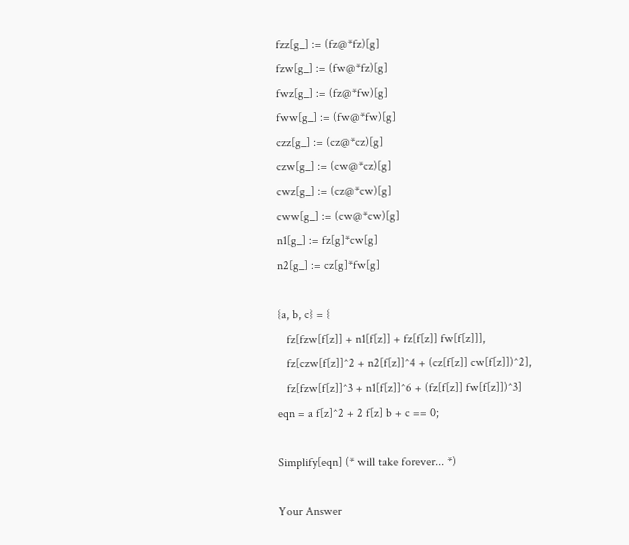fzz[g_] := (fz@*fz)[g]
fzw[g_] := (fw@*fz)[g]
fwz[g_] := (fz@*fw)[g]
fww[g_] := (fw@*fw)[g]
czz[g_] := (cz@*cz)[g]
czw[g_] := (cw@*cz)[g]
cwz[g_] := (cz@*cw)[g]
cww[g_] := (cw@*cw)[g]
n1[g_] := fz[g]*cw[g]
n2[g_] := cz[g]*fw[g]

{a, b, c} = {
   fz[fzw[f[z]] + n1[f[z]] + fz[f[z]] fw[f[z]]],
   fz[czw[f[z]]^2 + n2[f[z]]^4 + (cz[f[z]] cw[f[z]])^2],
   fz[fzw[f[z]]^3 + n1[f[z]]^6 + (fz[f[z]] fw[f[z]])^3]
eqn = a f[z]^2 + 2 f[z] b + c == 0;

Simplify[eqn] (* will take forever... *)

Your Answer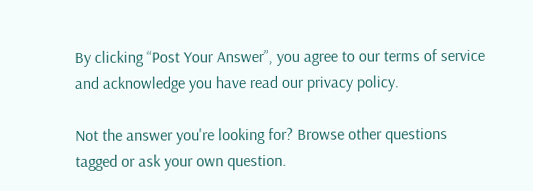By clicking “Post Your Answer”, you agree to our terms of service and acknowledge you have read our privacy policy.

Not the answer you're looking for? Browse other questions tagged or ask your own question.